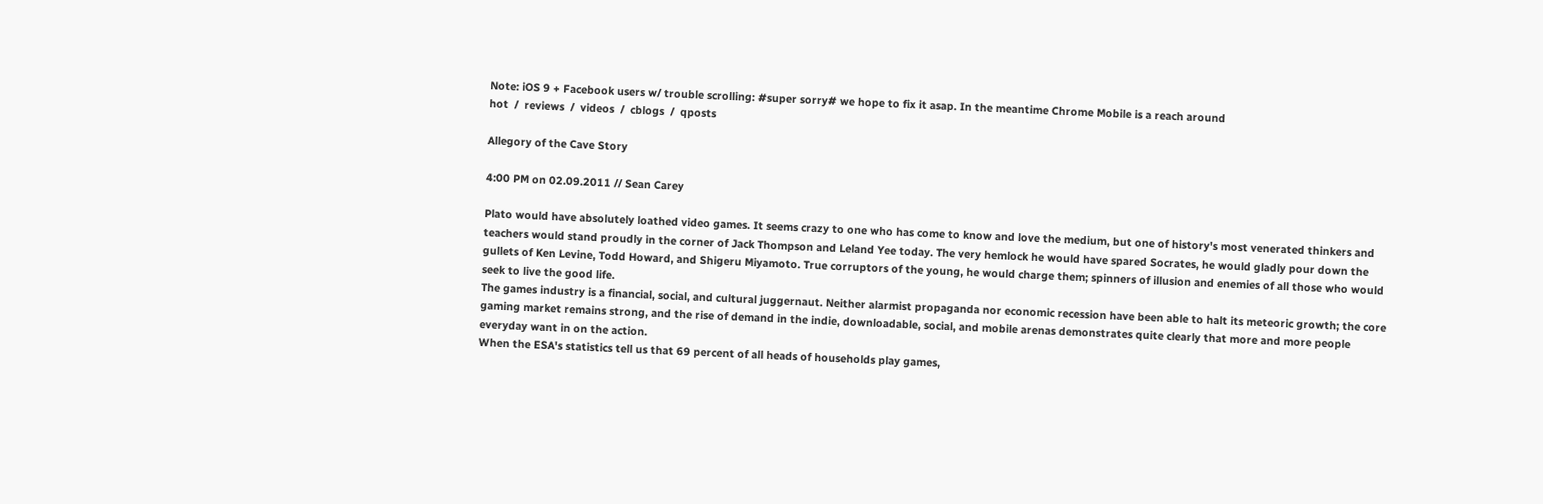Note: iOS 9 + Facebook users w/ trouble scrolling: #super sorry# we hope to fix it asap. In the meantime Chrome Mobile is a reach around
hot  /  reviews  /  videos  /  cblogs  /  qposts

Allegory of the Cave Story

4:00 PM on 02.09.2011 // Sean Carey

Plato would have absolutely loathed video games. It seems crazy to one who has come to know and love the medium, but one of history's most venerated thinkers and teachers would stand proudly in the corner of Jack Thompson and Leland Yee today. The very hemlock he would have spared Socrates, he would gladly pour down the gullets of Ken Levine, Todd Howard, and Shigeru Miyamoto. True corruptors of the young, he would charge them; spinners of illusion and enemies of all those who would seek to live the good life.
The games industry is a financial, social, and cultural juggernaut. Neither alarmist propaganda nor economic recession have been able to halt its meteoric growth; the core gaming market remains strong, and the rise of demand in the indie, downloadable, social, and mobile arenas demonstrates quite clearly that more and more people everyday want in on the action.
When the ESA's statistics tell us that 69 percent of all heads of households play games,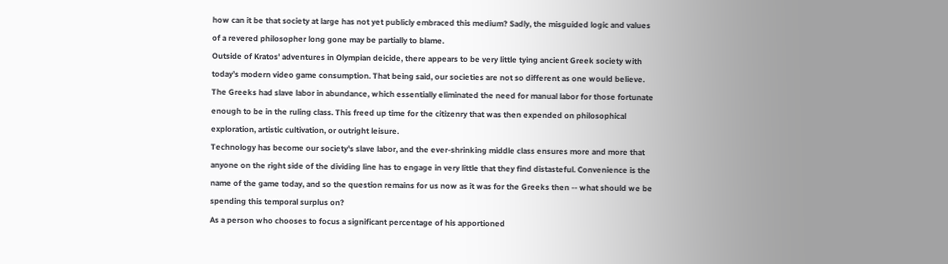how can it be that society at large has not yet publicly embraced this medium? Sadly, the misguided logic and values of a revered philosopher long gone may be partially to blame.
Outside of Kratos' adventures in Olympian deicide, there appears to be very little tying ancient Greek society with today’s modern video game consumption. That being said, our societies are not so different as one would believe. The Greeks had slave labor in abundance, which essentially eliminated the need for manual labor for those fortunate enough to be in the ruling class. This freed up time for the citizenry that was then expended on philosophical exploration, artistic cultivation, or outright leisure.
Technology has become our society's slave labor, and the ever-shrinking middle class ensures more and more that anyone on the right side of the dividing line has to engage in very little that they find distasteful. Convenience is the name of the game today, and so the question remains for us now as it was for the Greeks then -- what should we be spending this temporal surplus on?
As a person who chooses to focus a significant percentage of his apportioned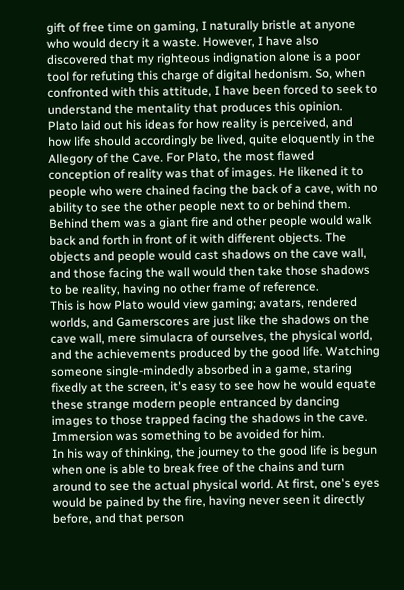gift of free time on gaming, I naturally bristle at anyone who would decry it a waste. However, I have also discovered that my righteous indignation alone is a poor tool for refuting this charge of digital hedonism. So, when confronted with this attitude, I have been forced to seek to understand the mentality that produces this opinion.
Plato laid out his ideas for how reality is perceived, and how life should accordingly be lived, quite eloquently in the Allegory of the Cave. For Plato, the most flawed conception of reality was that of images. He likened it to people who were chained facing the back of a cave, with no ability to see the other people next to or behind them. Behind them was a giant fire and other people would walk back and forth in front of it with different objects. The objects and people would cast shadows on the cave wall, and those facing the wall would then take those shadows to be reality, having no other frame of reference.
This is how Plato would view gaming; avatars, rendered worlds, and Gamerscores are just like the shadows on the cave wall, mere simulacra of ourselves, the physical world, and the achievements produced by the good life. Watching someone single-mindedly absorbed in a game, staring fixedly at the screen, it's easy to see how he would equate these strange modern people entranced by dancing images to those trapped facing the shadows in the cave. Immersion was something to be avoided for him.
In his way of thinking, the journey to the good life is begun when one is able to break free of the chains and turn around to see the actual physical world. At first, one's eyes would be pained by the fire, having never seen it directly before, and that person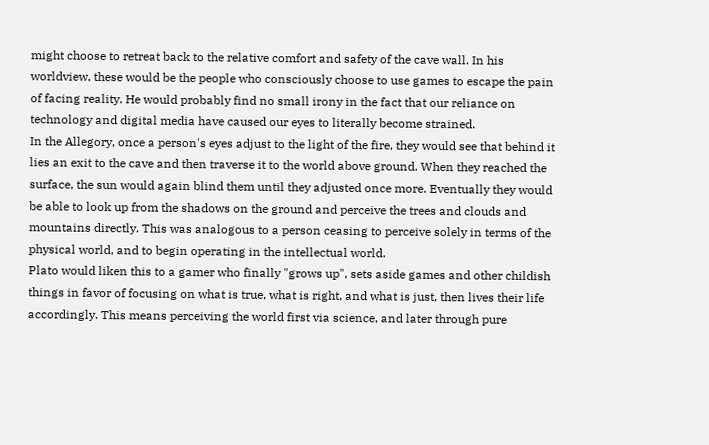might choose to retreat back to the relative comfort and safety of the cave wall. In his worldview, these would be the people who consciously choose to use games to escape the pain of facing reality. He would probably find no small irony in the fact that our reliance on technology and digital media have caused our eyes to literally become strained.
In the Allegory, once a person's eyes adjust to the light of the fire, they would see that behind it lies an exit to the cave and then traverse it to the world above ground. When they reached the surface, the sun would again blind them until they adjusted once more. Eventually they would be able to look up from the shadows on the ground and perceive the trees and clouds and mountains directly. This was analogous to a person ceasing to perceive solely in terms of the physical world, and to begin operating in the intellectual world.
Plato would liken this to a gamer who finally "grows up", sets aside games and other childish things in favor of focusing on what is true, what is right, and what is just, then lives their life accordingly. This means perceiving the world first via science, and later through pure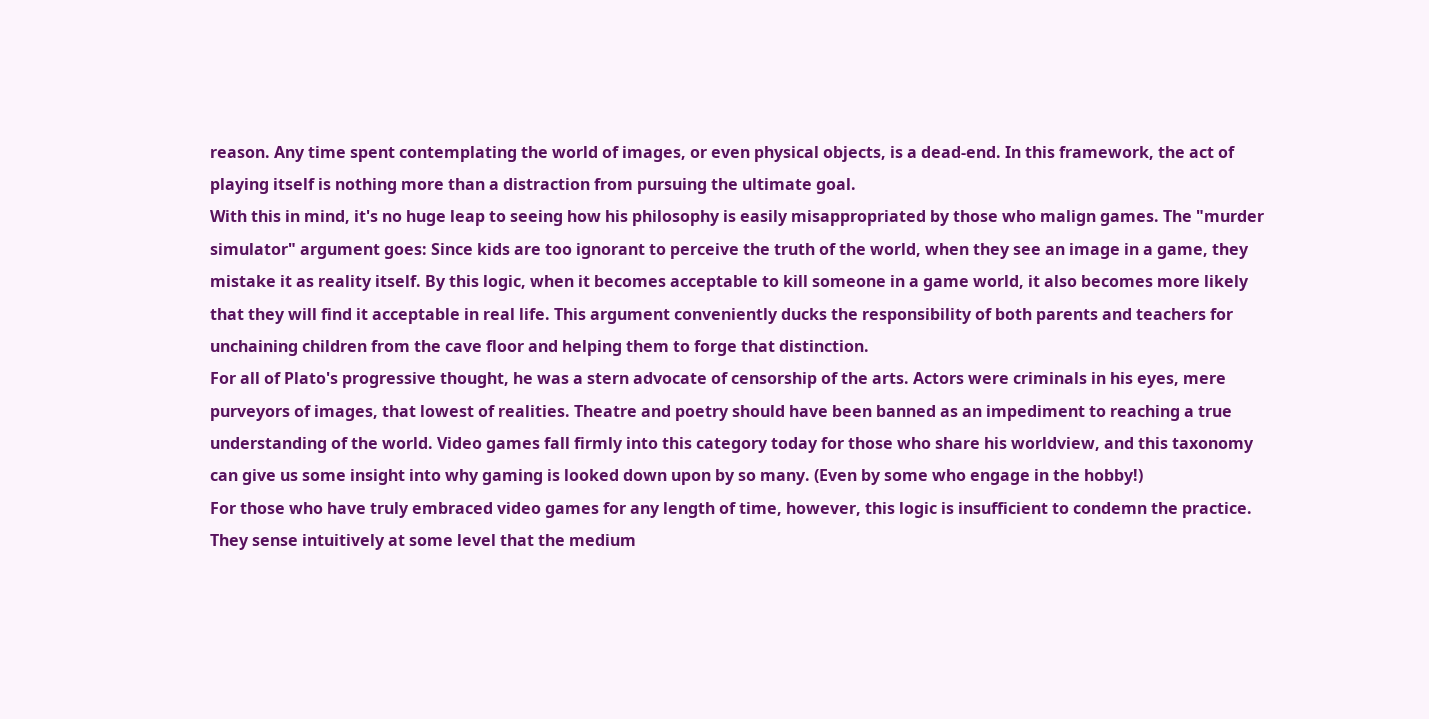reason. Any time spent contemplating the world of images, or even physical objects, is a dead-end. In this framework, the act of playing itself is nothing more than a distraction from pursuing the ultimate goal.
With this in mind, it's no huge leap to seeing how his philosophy is easily misappropriated by those who malign games. The "murder simulator" argument goes: Since kids are too ignorant to perceive the truth of the world, when they see an image in a game, they mistake it as reality itself. By this logic, when it becomes acceptable to kill someone in a game world, it also becomes more likely that they will find it acceptable in real life. This argument conveniently ducks the responsibility of both parents and teachers for unchaining children from the cave floor and helping them to forge that distinction.
For all of Plato's progressive thought, he was a stern advocate of censorship of the arts. Actors were criminals in his eyes, mere purveyors of images, that lowest of realities. Theatre and poetry should have been banned as an impediment to reaching a true understanding of the world. Video games fall firmly into this category today for those who share his worldview, and this taxonomy can give us some insight into why gaming is looked down upon by so many. (Even by some who engage in the hobby!)
For those who have truly embraced video games for any length of time, however, this logic is insufficient to condemn the practice. They sense intuitively at some level that the medium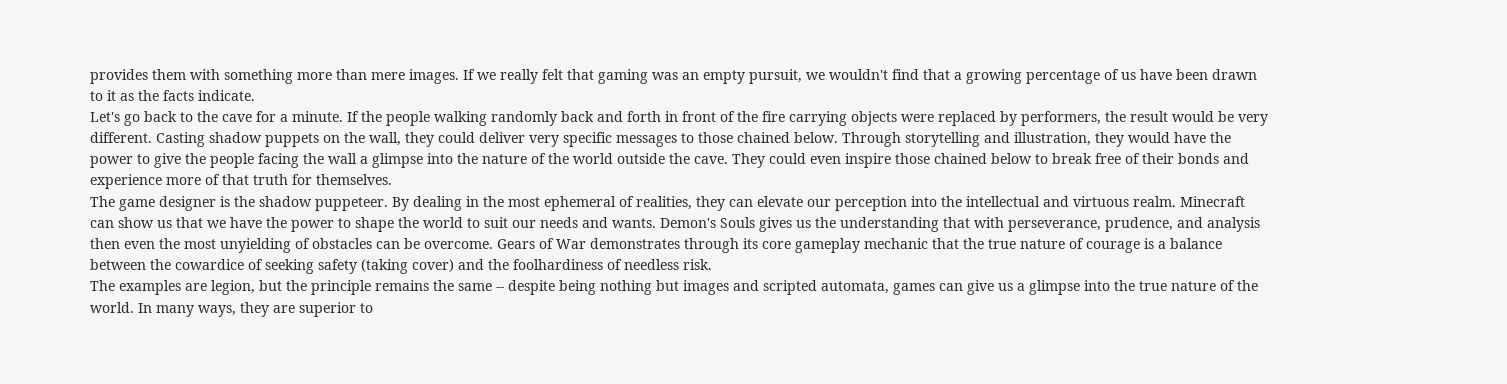provides them with something more than mere images. If we really felt that gaming was an empty pursuit, we wouldn't find that a growing percentage of us have been drawn to it as the facts indicate.
Let's go back to the cave for a minute. If the people walking randomly back and forth in front of the fire carrying objects were replaced by performers, the result would be very different. Casting shadow puppets on the wall, they could deliver very specific messages to those chained below. Through storytelling and illustration, they would have the power to give the people facing the wall a glimpse into the nature of the world outside the cave. They could even inspire those chained below to break free of their bonds and experience more of that truth for themselves.
The game designer is the shadow puppeteer. By dealing in the most ephemeral of realities, they can elevate our perception into the intellectual and virtuous realm. Minecraft can show us that we have the power to shape the world to suit our needs and wants. Demon's Souls gives us the understanding that with perseverance, prudence, and analysis then even the most unyielding of obstacles can be overcome. Gears of War demonstrates through its core gameplay mechanic that the true nature of courage is a balance between the cowardice of seeking safety (taking cover) and the foolhardiness of needless risk.
The examples are legion, but the principle remains the same -- despite being nothing but images and scripted automata, games can give us a glimpse into the true nature of the world. In many ways, they are superior to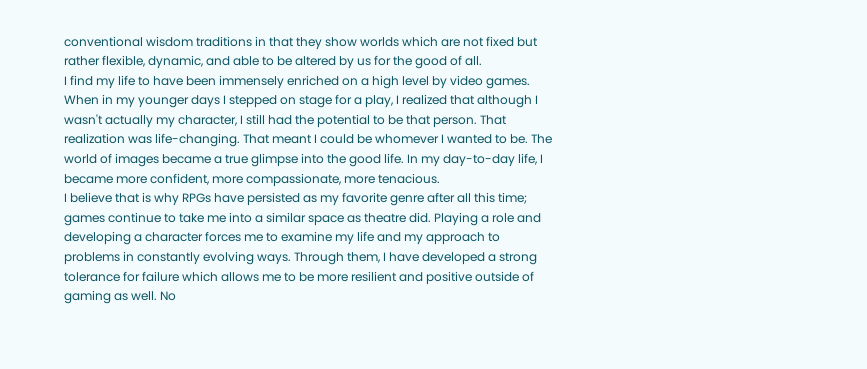conventional wisdom traditions in that they show worlds which are not fixed but rather flexible, dynamic, and able to be altered by us for the good of all.
I find my life to have been immensely enriched on a high level by video games. When in my younger days I stepped on stage for a play, I realized that although I wasn't actually my character, I still had the potential to be that person. That realization was life-changing. That meant I could be whomever I wanted to be. The world of images became a true glimpse into the good life. In my day-to-day life, I became more confident, more compassionate, more tenacious.
I believe that is why RPGs have persisted as my favorite genre after all this time; games continue to take me into a similar space as theatre did. Playing a role and developing a character forces me to examine my life and my approach to problems in constantly evolving ways. Through them, I have developed a strong tolerance for failure which allows me to be more resilient and positive outside of gaming as well. No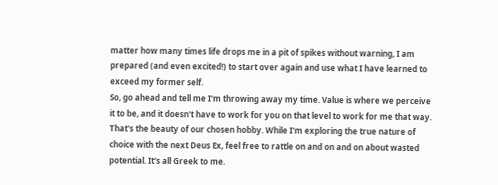matter how many times life drops me in a pit of spikes without warning, I am prepared (and even excited!) to start over again and use what I have learned to exceed my former self.
So, go ahead and tell me I'm throwing away my time. Value is where we perceive it to be, and it doesn't have to work for you on that level to work for me that way. That's the beauty of our chosen hobby. While I'm exploring the true nature of choice with the next Deus Ex, feel free to rattle on and on and on about wasted potential. It's all Greek to me.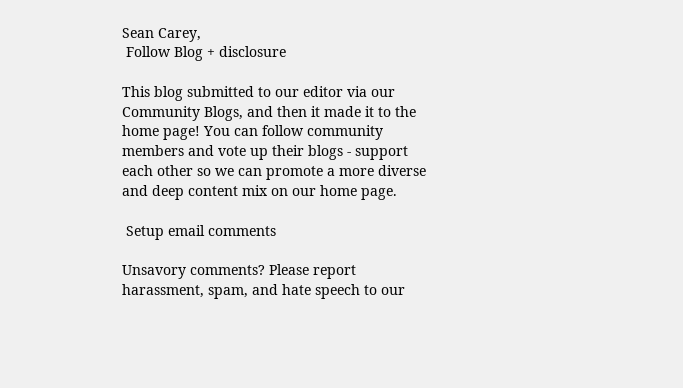Sean Carey,
 Follow Blog + disclosure

This blog submitted to our editor via our Community Blogs, and then it made it to the home page! You can follow community members and vote up their blogs - support each other so we can promote a more diverse and deep content mix on our home page.

 Setup email comments

Unsavory comments? Please report harassment, spam, and hate speech to our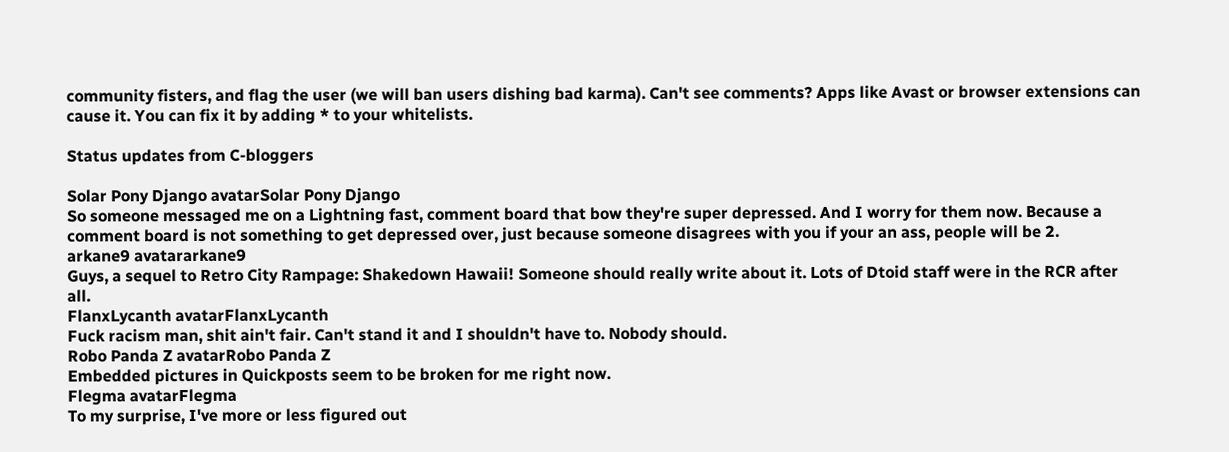community fisters, and flag the user (we will ban users dishing bad karma). Can't see comments? Apps like Avast or browser extensions can cause it. You can fix it by adding * to your whitelists.

Status updates from C-bloggers

Solar Pony Django avatarSolar Pony Django
So someone messaged me on a Lightning fast, comment board that bow they're super depressed. And I worry for them now. Because a comment board is not something to get depressed over, just because someone disagrees with you if your an ass, people will be 2.
arkane9 avatararkane9
Guys, a sequel to Retro City Rampage: Shakedown Hawaii! Someone should really write about it. Lots of Dtoid staff were in the RCR after all.
FlanxLycanth avatarFlanxLycanth
Fuck racism man, shit ain't fair. Can't stand it and I shouldn't have to. Nobody should.
Robo Panda Z avatarRobo Panda Z
Embedded pictures in Quickposts seem to be broken for me right now.
Flegma avatarFlegma
To my surprise, I've more or less figured out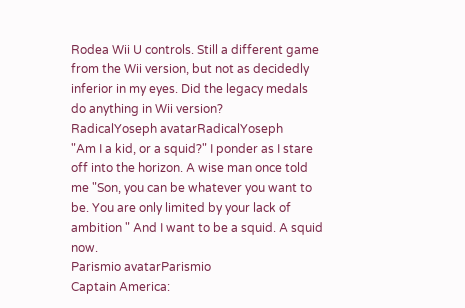Rodea Wii U controls. Still a different game from the Wii version, but not as decidedly inferior in my eyes. Did the legacy medals do anything in Wii version?
RadicalYoseph avatarRadicalYoseph
"Am I a kid, or a squid?" I ponder as I stare off into the horizon. A wise man once told me "Son, you can be whatever you want to be. You are only limited by your lack of ambition " And I want to be a squid. A squid now.
Parismio avatarParismio
Captain America: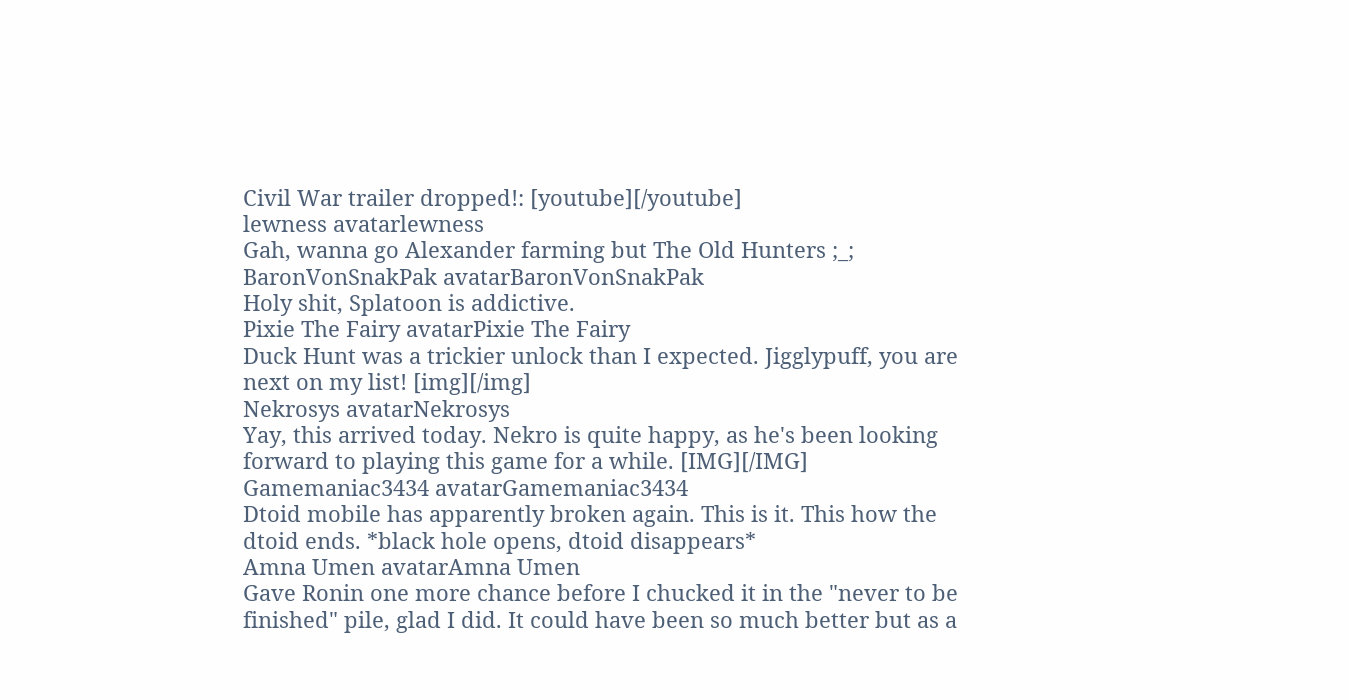Civil War trailer dropped!: [youtube][/youtube]
lewness avatarlewness
Gah, wanna go Alexander farming but The Old Hunters ;_;
BaronVonSnakPak avatarBaronVonSnakPak
Holy shit, Splatoon is addictive.
Pixie The Fairy avatarPixie The Fairy
Duck Hunt was a trickier unlock than I expected. Jigglypuff, you are next on my list! [img][/img]
Nekrosys avatarNekrosys
Yay, this arrived today. Nekro is quite happy, as he's been looking forward to playing this game for a while. [IMG][/IMG]
Gamemaniac3434 avatarGamemaniac3434
Dtoid mobile has apparently broken again. This is it. This how the dtoid ends. *black hole opens, dtoid disappears*
Amna Umen avatarAmna Umen
Gave Ronin one more chance before I chucked it in the "never to be finished" pile, glad I did. It could have been so much better but as a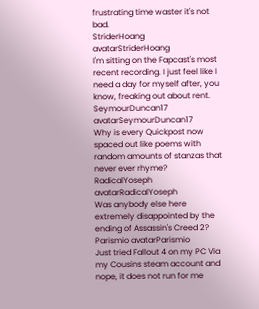frustrating time waster it's not bad.
StriderHoang avatarStriderHoang
I'm sitting on the Fapcast's most recent recording. I just feel like I need a day for myself after, you know, freaking out about rent.
SeymourDuncan17 avatarSeymourDuncan17
Why is every Quickpost now spaced out like poems with random amounts of stanzas that never ever rhyme?
RadicalYoseph avatarRadicalYoseph
Was anybody else here extremely disappointed by the ending of Assassin's Creed 2?
Parismio avatarParismio
Just tried Fallout 4 on my PC Via my Cousins steam account and nope, it does not run for me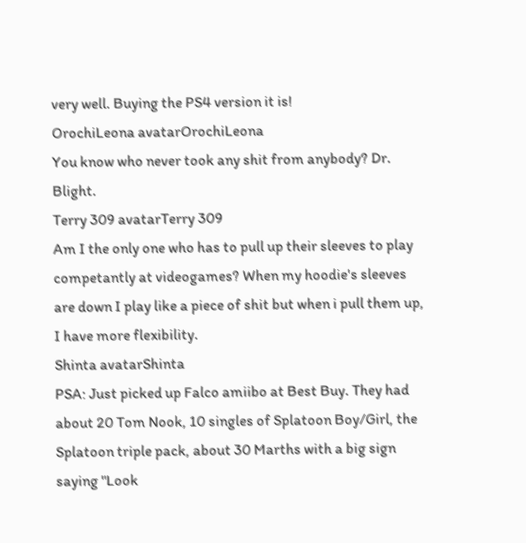very well. Buying the PS4 version it is!
OrochiLeona avatarOrochiLeona
You know who never took any shit from anybody? Dr. Blight.
Terry 309 avatarTerry 309
Am I the only one who has to pull up their sleeves to play competantly at videogames? When my hoodie's sleeves are down I play like a piece of shit but when i pull them up, I have more flexibility.
Shinta avatarShinta
PSA: Just picked up Falco amiibo at Best Buy. They had about 20 Tom Nook, 10 singles of Splatoon Boy/Girl, the Splatoon triple pack, about 30 Marths with a big sign saying "Look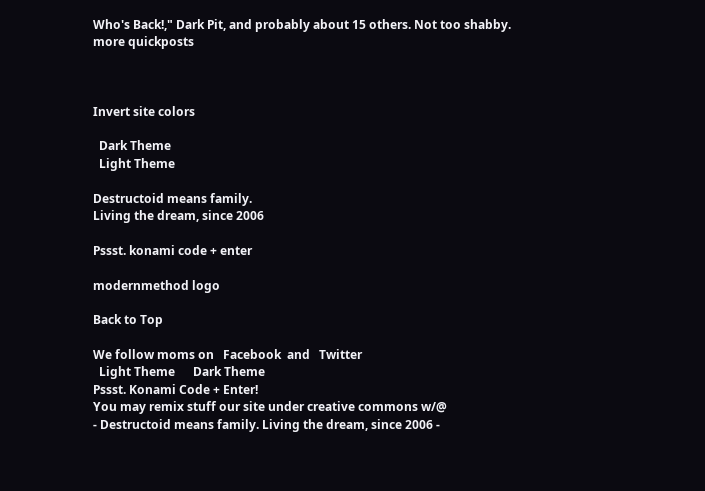Who's Back!," Dark Pit, and probably about 15 others. Not too shabby.
more quickposts



Invert site colors

  Dark Theme
  Light Theme

Destructoid means family.
Living the dream, since 2006

Pssst. konami code + enter

modernmethod logo

Back to Top

We follow moms on   Facebook  and   Twitter
  Light Theme      Dark Theme
Pssst. Konami Code + Enter!
You may remix stuff our site under creative commons w/@
- Destructoid means family. Living the dream, since 2006 -